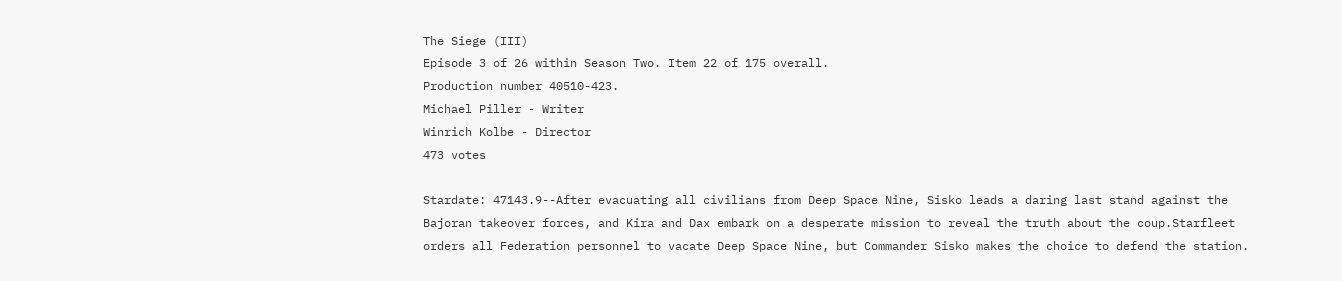The Siege (III)
Episode 3 of 26 within Season Two. Item 22 of 175 overall.
Production number 40510-423.
Michael Piller - Writer
Winrich Kolbe - Director
473 votes

Stardate: 47143.9--After evacuating all civilians from Deep Space Nine, Sisko leads a daring last stand against the Bajoran takeover forces, and Kira and Dax embark on a desperate mission to reveal the truth about the coup.Starfleet orders all Federation personnel to vacate Deep Space Nine, but Commander Sisko makes the choice to defend the station.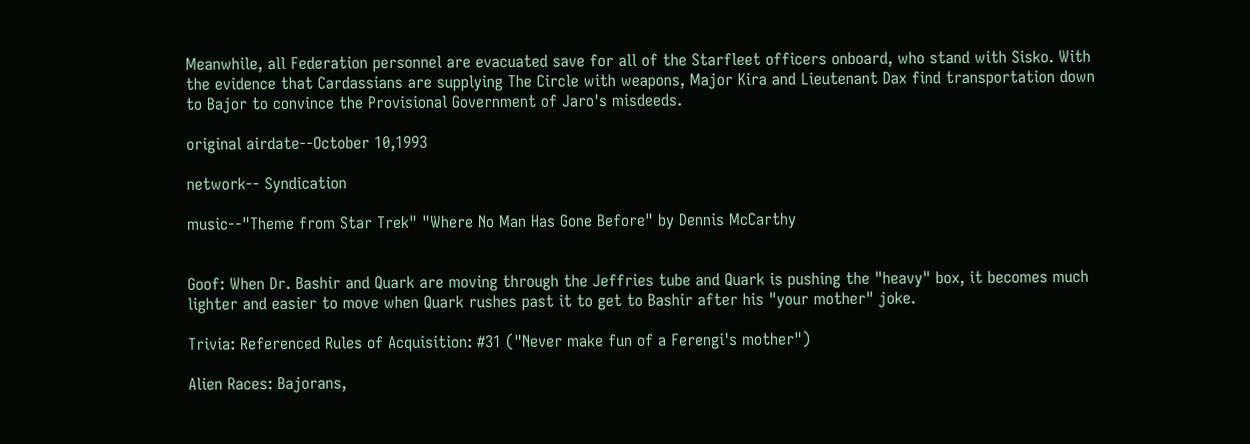Meanwhile, all Federation personnel are evacuated save for all of the Starfleet officers onboard, who stand with Sisko. With the evidence that Cardassians are supplying The Circle with weapons, Major Kira and Lieutenant Dax find transportation down to Bajor to convince the Provisional Government of Jaro's misdeeds.

original airdate--October 10,1993

network-- Syndication

music--"Theme from Star Trek" "Where No Man Has Gone Before" by Dennis McCarthy


Goof: When Dr. Bashir and Quark are moving through the Jeffries tube and Quark is pushing the "heavy" box, it becomes much lighter and easier to move when Quark rushes past it to get to Bashir after his "your mother" joke.

Trivia: Referenced Rules of Acquisition: #31 ("Never make fun of a Ferengi's mother")

Alien Races: Bajorans,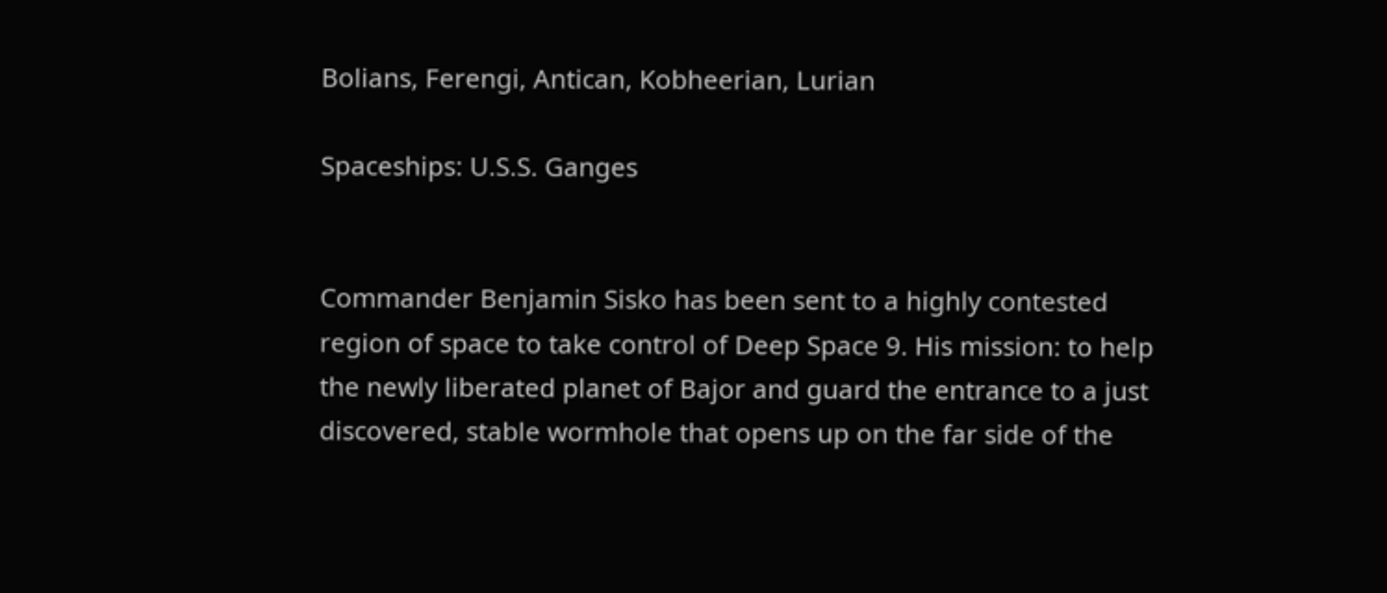Bolians, Ferengi, Antican, Kobheerian, Lurian

Spaceships: U.S.S. Ganges


Commander Benjamin Sisko has been sent to a highly contested region of space to take control of Deep Space 9. His mission: to help the newly liberated planet of Bajor and guard the entrance to a just discovered, stable wormhole that opens up on the far side of the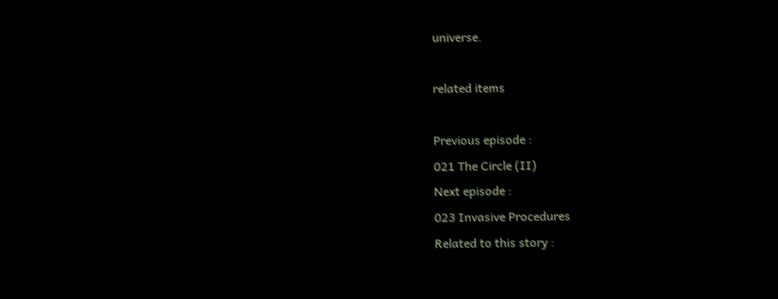universe.

related items

Previous episode :
021 The Circle (II)
Next episode :
023 Invasive Procedures
Related to this story :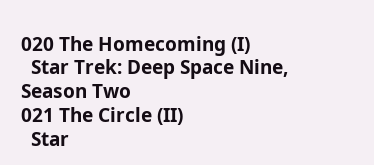020 The Homecoming (I)
  Star Trek: Deep Space Nine, Season Two
021 The Circle (II)
  Star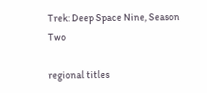Trek: Deep Space Nine, Season Two

regional titles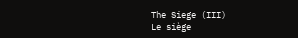The Siege (III)
Le siège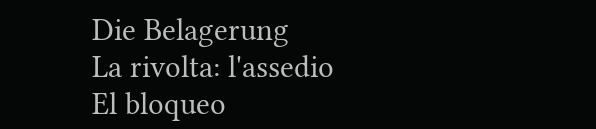Die Belagerung
La rivolta: l'assedio
El bloqueo